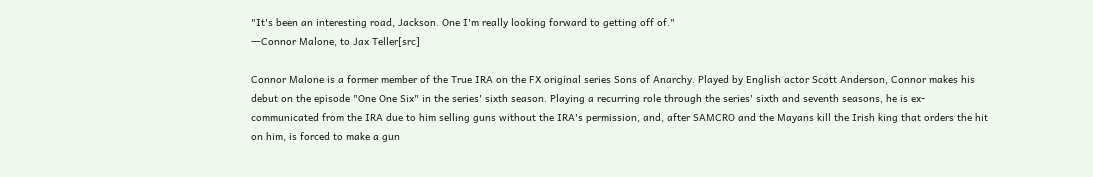"It's been an interesting road, Jackson. One I'm really looking forward to getting off of."
―Connor Malone, to Jax Teller[src]

Connor Malone is a former member of the True IRA on the FX original series Sons of Anarchy. Played by English actor Scott Anderson, Connor makes his debut on the episode "One One Six" in the series' sixth season. Playing a recurring role through the series' sixth and seventh seasons, he is ex-communicated from the IRA due to him selling guns without the IRA's permission, and, after SAMCRO and the Mayans kill the Irish king that orders the hit on him, is forced to make a gun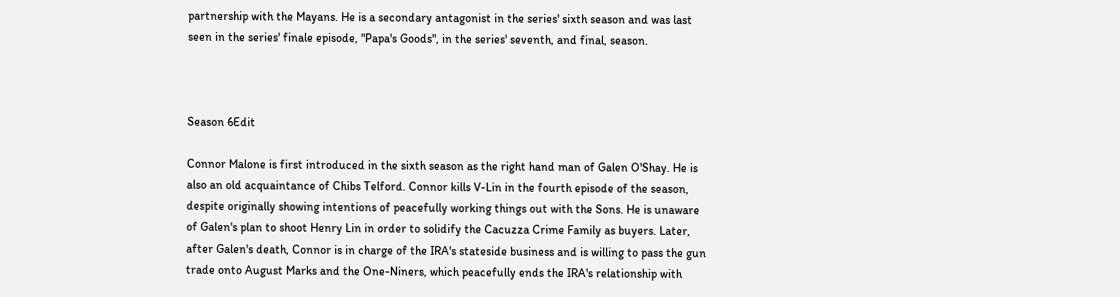partnership with the Mayans. He is a secondary antagonist in the series' sixth season and was last seen in the series' finale episode, "Papa's Goods", in the series' seventh, and final, season.



Season 6Edit

Connor Malone is first introduced in the sixth season as the right hand man of Galen O'Shay. He is also an old acquaintance of Chibs Telford. Connor kills V-Lin in the fourth episode of the season, despite originally showing intentions of peacefully working things out with the Sons. He is unaware of Galen's plan to shoot Henry Lin in order to solidify the Cacuzza Crime Family as buyers. Later, after Galen's death, Connor is in charge of the IRA's stateside business and is willing to pass the gun trade onto August Marks and the One-Niners, which peacefully ends the IRA's relationship with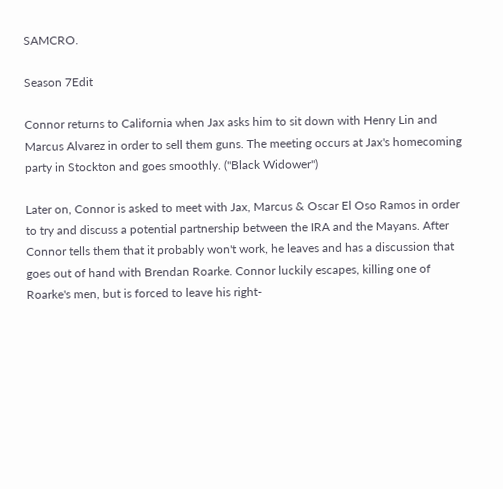SAMCRO.

Season 7Edit

Connor returns to California when Jax asks him to sit down with Henry Lin and Marcus Alvarez in order to sell them guns. The meeting occurs at Jax's homecoming party in Stockton and goes smoothly. ("Black Widower")

Later on, Connor is asked to meet with Jax, Marcus & Oscar El Oso Ramos in order to try and discuss a potential partnership between the IRA and the Mayans. After Connor tells them that it probably won't work, he leaves and has a discussion that goes out of hand with Brendan Roarke. Connor luckily escapes, killing one of Roarke's men, but is forced to leave his right-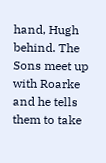hand, Hugh behind. The Sons meet up with Roarke and he tells them to take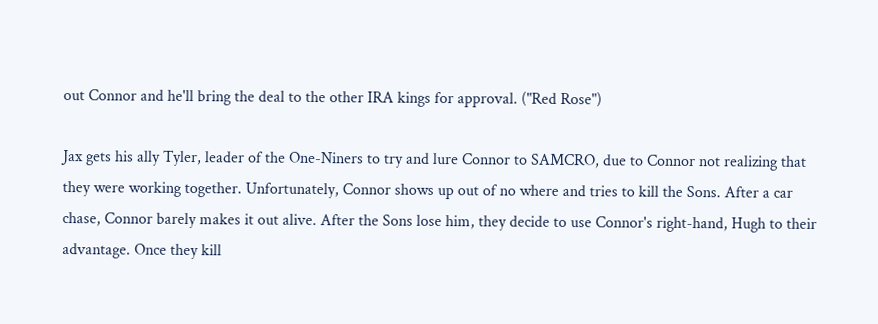out Connor and he'll bring the deal to the other IRA kings for approval. ("Red Rose")

Jax gets his ally Tyler, leader of the One-Niners to try and lure Connor to SAMCRO, due to Connor not realizing that they were working together. Unfortunately, Connor shows up out of no where and tries to kill the Sons. After a car chase, Connor barely makes it out alive. After the Sons lose him, they decide to use Connor's right-hand, Hugh to their advantage. Once they kill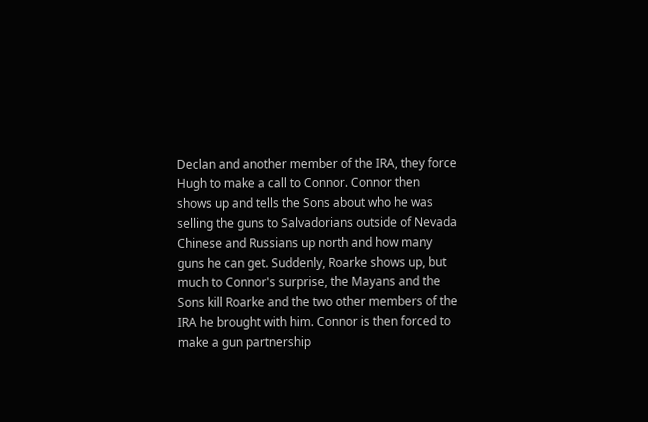Declan and another member of the IRA, they force Hugh to make a call to Connor. Connor then shows up and tells the Sons about who he was selling the guns to Salvadorians outside of Nevada Chinese and Russians up north and how many guns he can get. Suddenly, Roarke shows up, but much to Connor's surprise, the Mayans and the Sons kill Roarke and the two other members of the IRA he brought with him. Connor is then forced to make a gun partnership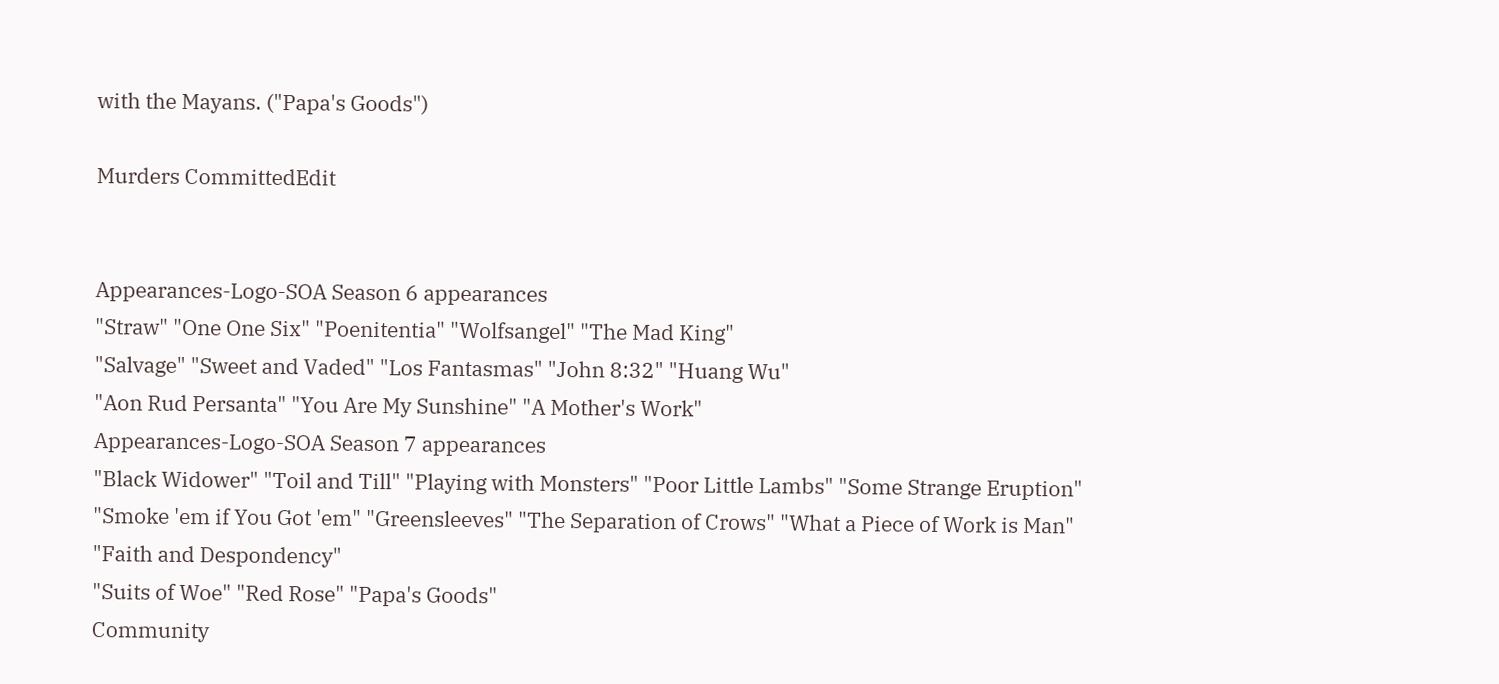with the Mayans. ("Papa's Goods")

Murders CommittedEdit


Appearances-Logo-SOA Season 6 appearances
"Straw" "One One Six" "Poenitentia" "Wolfsangel" "The Mad King"
"Salvage" "Sweet and Vaded" "Los Fantasmas" "John 8:32" "Huang Wu"
"Aon Rud Persanta" "You Are My Sunshine" "A Mother's Work"
Appearances-Logo-SOA Season 7 appearances
"Black Widower" "Toil and Till" "Playing with Monsters" "Poor Little Lambs" "Some Strange Eruption"
"Smoke 'em if You Got 'em" "Greensleeves" "The Separation of Crows" "What a Piece of Work is Man" "Faith and Despondency"
"Suits of Woe" "Red Rose" "Papa's Goods"
Community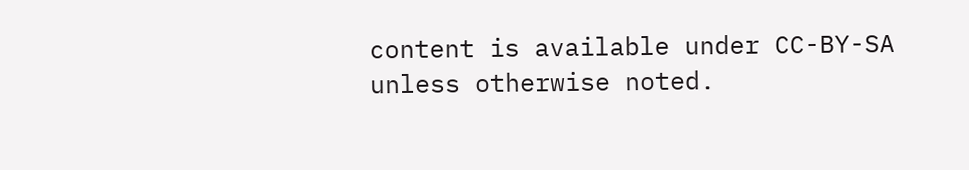content is available under CC-BY-SA unless otherwise noted.